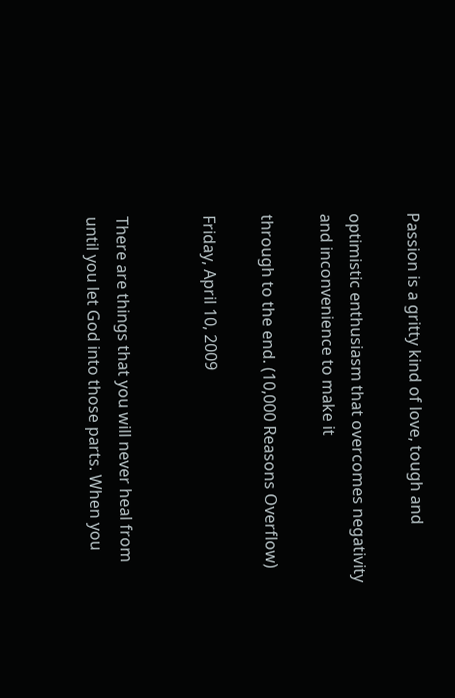Passion is a gritty kind of love, tough and

optimistic enthusiasm that overcomes negativity and inconvenience to make it

through to the end. (10,000 Reasons Overflow)

Friday, April 10, 2009


There are things that you will never heal from until you let God into those parts. When you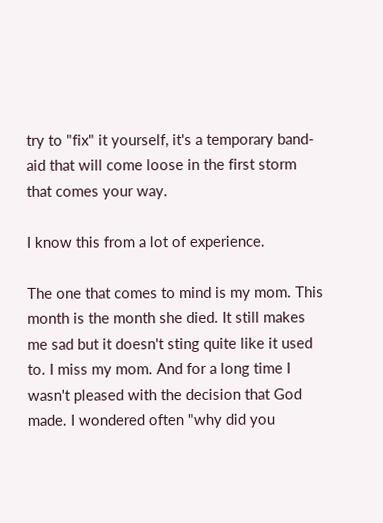try to "fix" it yourself, it's a temporary band-aid that will come loose in the first storm that comes your way.

I know this from a lot of experience.

The one that comes to mind is my mom. This month is the month she died. It still makes me sad but it doesn't sting quite like it used to. I miss my mom. And for a long time I wasn't pleased with the decision that God made. I wondered often "why did you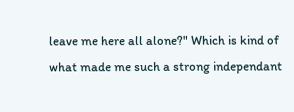leave me here all alone?" Which is kind of what made me such a strong independant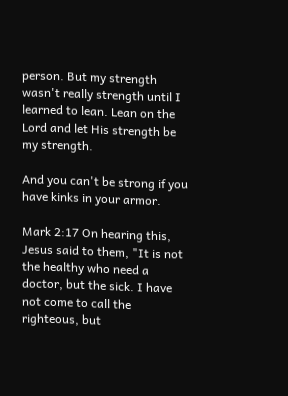person. But my strength wasn't really strength until I learned to lean. Lean on the Lord and let His strength be my strength.

And you can't be strong if you have kinks in your armor.

Mark 2:17 On hearing this, Jesus said to them, "It is not the healthy who need a doctor, but the sick. I have not come to call the righteous, but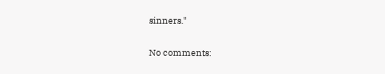sinners."

No comments: